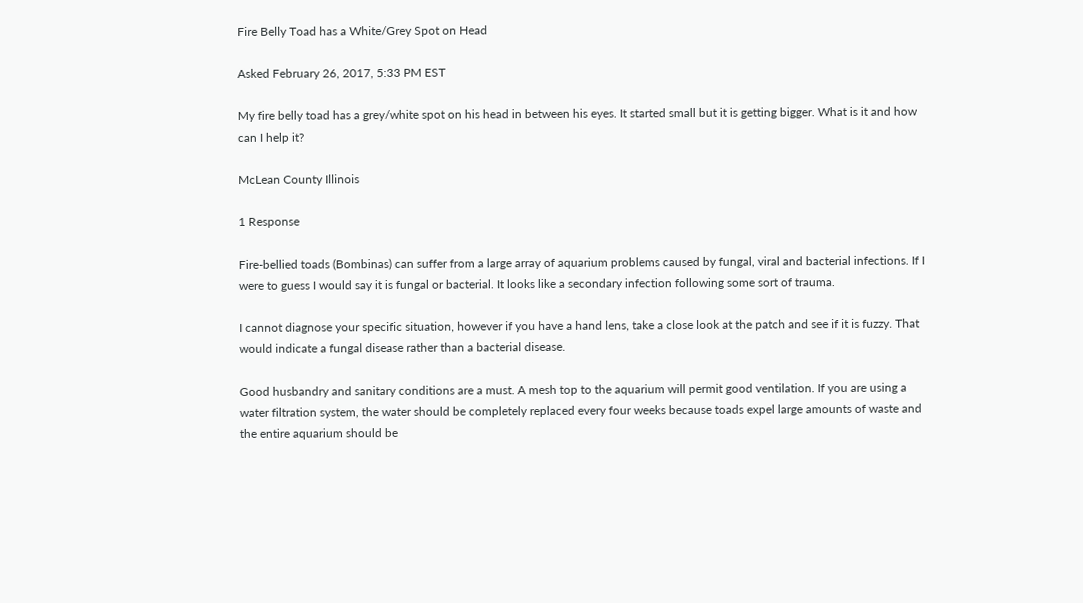Fire Belly Toad has a White/Grey Spot on Head

Asked February 26, 2017, 5:33 PM EST

My fire belly toad has a grey/white spot on his head in between his eyes. It started small but it is getting bigger. What is it and how can I help it?

McLean County Illinois

1 Response

Fire-bellied toads (Bombinas) can suffer from a large array of aquarium problems caused by fungal, viral and bacterial infections. If I were to guess I would say it is fungal or bacterial. It looks like a secondary infection following some sort of trauma.

I cannot diagnose your specific situation, however if you have a hand lens, take a close look at the patch and see if it is fuzzy. That would indicate a fungal disease rather than a bacterial disease.

Good husbandry and sanitary conditions are a must. A mesh top to the aquarium will permit good ventilation. If you are using a water filtration system, the water should be completely replaced every four weeks because toads expel large amounts of waste and the entire aquarium should be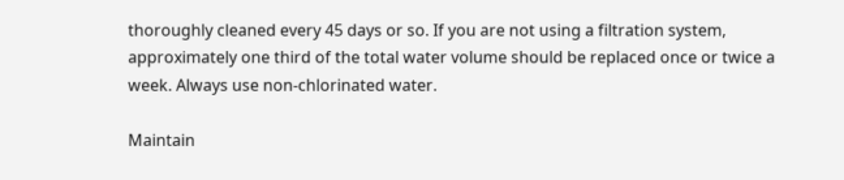thoroughly cleaned every 45 days or so. If you are not using a filtration system, approximately one third of the total water volume should be replaced once or twice a week. Always use non-chlorinated water.

Maintain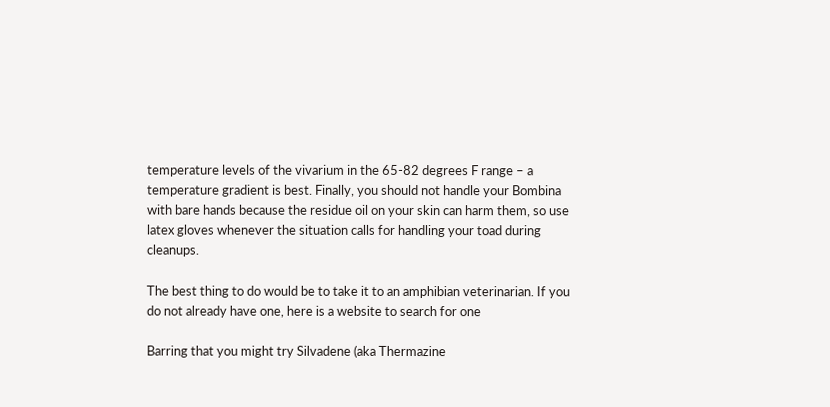temperature levels of the vivarium in the 65-82 degrees F range – a temperature gradient is best. Finally, you should not handle your Bombina with bare hands because the residue oil on your skin can harm them, so use latex gloves whenever the situation calls for handling your toad during cleanups.

The best thing to do would be to take it to an amphibian veterinarian. If you do not already have one, here is a website to search for one

Barring that you might try Silvadene (aka Thermazine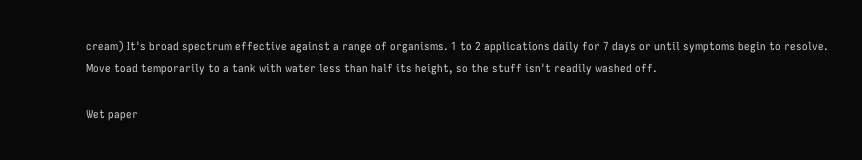cream) It's broad spectrum effective against a range of organisms. 1 to 2 applications daily for 7 days or until symptoms begin to resolve. Move toad temporarily to a tank with water less than half its height, so the stuff isn't readily washed off.

Wet paper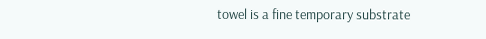towel is a fine temporary substrate